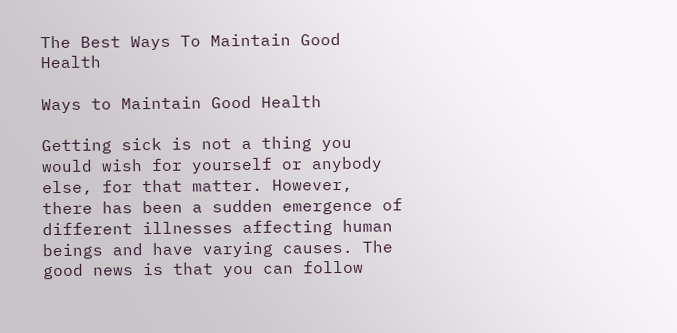The Best Ways To Maintain Good Health

Ways to Maintain Good Health

Getting sick is not a thing you would wish for yourself or anybody else, for that matter. However, there has been a sudden emergence of different illnesses affecting human beings and have varying causes. The good news is that you can follow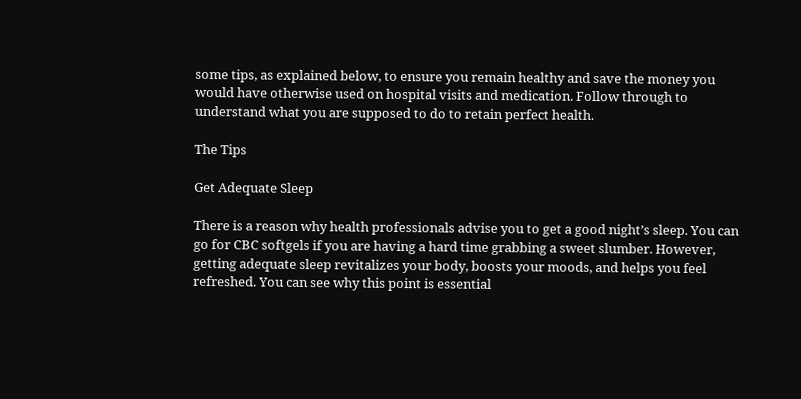some tips, as explained below, to ensure you remain healthy and save the money you would have otherwise used on hospital visits and medication. Follow through to understand what you are supposed to do to retain perfect health.

The Tips

Get Adequate Sleep

There is a reason why health professionals advise you to get a good night’s sleep. You can go for CBC softgels if you are having a hard time grabbing a sweet slumber. However, getting adequate sleep revitalizes your body, boosts your moods, and helps you feel refreshed. You can see why this point is essential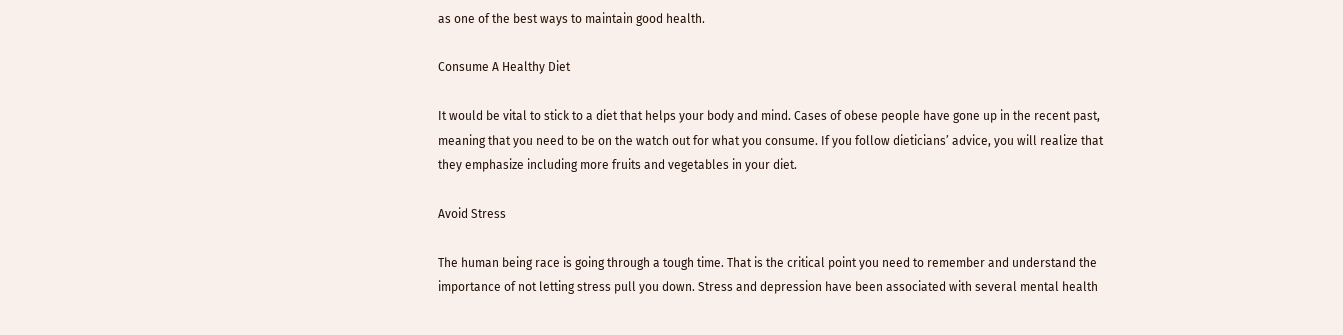as one of the best ways to maintain good health.

Consume A Healthy Diet

It would be vital to stick to a diet that helps your body and mind. Cases of obese people have gone up in the recent past, meaning that you need to be on the watch out for what you consume. If you follow dieticians’ advice, you will realize that they emphasize including more fruits and vegetables in your diet.

Avoid Stress

The human being race is going through a tough time. That is the critical point you need to remember and understand the importance of not letting stress pull you down. Stress and depression have been associated with several mental health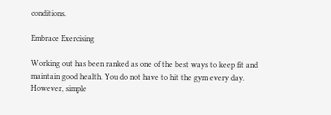conditions.

Embrace Exercising

Working out has been ranked as one of the best ways to keep fit and maintain good health. You do not have to hit the gym every day. However, simple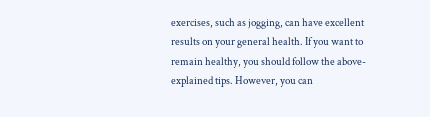exercises, such as jogging, can have excellent results on your general health. If you want to remain healthy, you should follow the above-explained tips. However, you can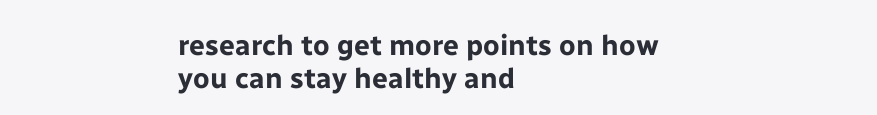research to get more points on how you can stay healthy and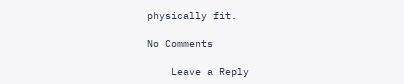physically fit.

No Comments

    Leave a Reply